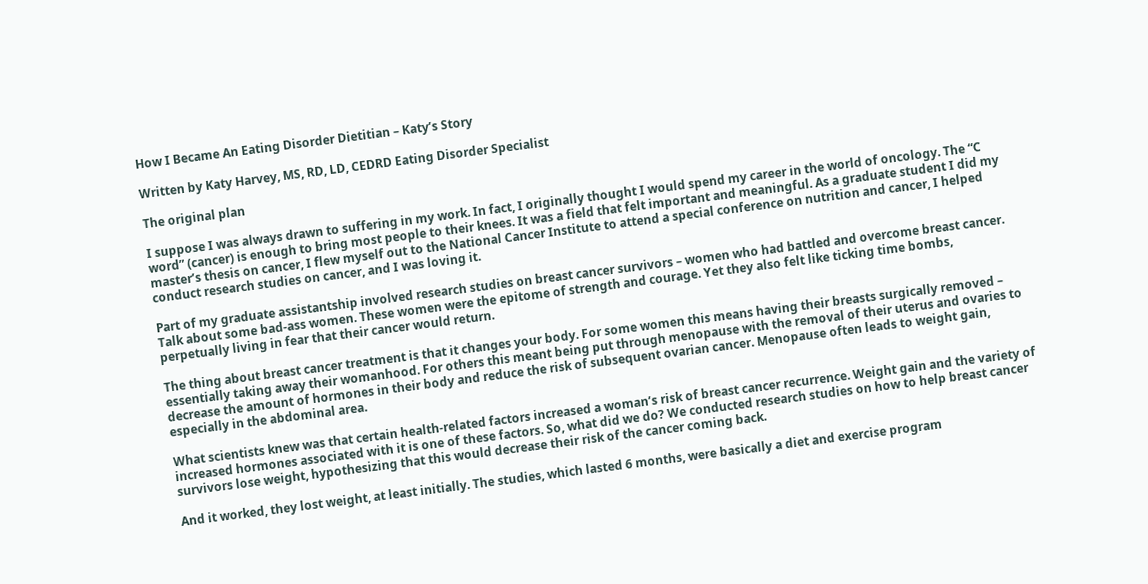How I Became An Eating Disorder Dietitian – Katy’s Story

Written by Katy Harvey, MS, RD, LD, CEDRD Eating Disorder Specialist

The original plan

I suppose I was always drawn to suffering in my work. In fact, I originally thought I would spend my career in the world of oncology. The “C word” (cancer) is enough to bring most people to their knees. It was a field that felt important and meaningful. As a graduate student I did my master’s thesis on cancer, I flew myself out to the National Cancer Institute to attend a special conference on nutrition and cancer, I helped conduct research studies on cancer, and I was loving it.

Part of my graduate assistantship involved research studies on breast cancer survivors – women who had battled and overcome breast cancer. Talk about some bad-ass women. These women were the epitome of strength and courage. Yet they also felt like ticking time bombs, perpetually living in fear that their cancer would return.

The thing about breast cancer treatment is that it changes your body. For some women this means having their breasts surgically removed – essentially taking away their womanhood. For others this meant being put through menopause with the removal of their uterus and ovaries to decrease the amount of hormones in their body and reduce the risk of subsequent ovarian cancer. Menopause often leads to weight gain, especially in the abdominal area.

What scientists knew was that certain health-related factors increased a woman’s risk of breast cancer recurrence. Weight gain and the variety of increased hormones associated with it is one of these factors. So, what did we do? We conducted research studies on how to help breast cancer survivors lose weight, hypothesizing that this would decrease their risk of the cancer coming back.

And it worked, they lost weight, at least initially. The studies, which lasted 6 months, were basically a diet and exercise program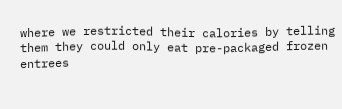where we restricted their calories by telling them they could only eat pre-packaged frozen entrees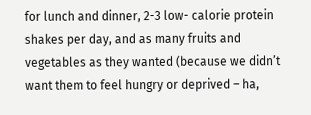for lunch and dinner, 2-3 low- calorie protein shakes per day, and as many fruits and vegetables as they wanted (because we didn’t want them to feel hungry or deprived – ha,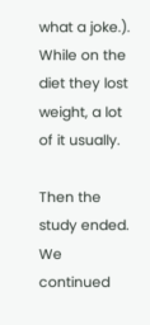what a joke.). While on the diet they lost weight, a lot of it usually.

Then the study ended. We continued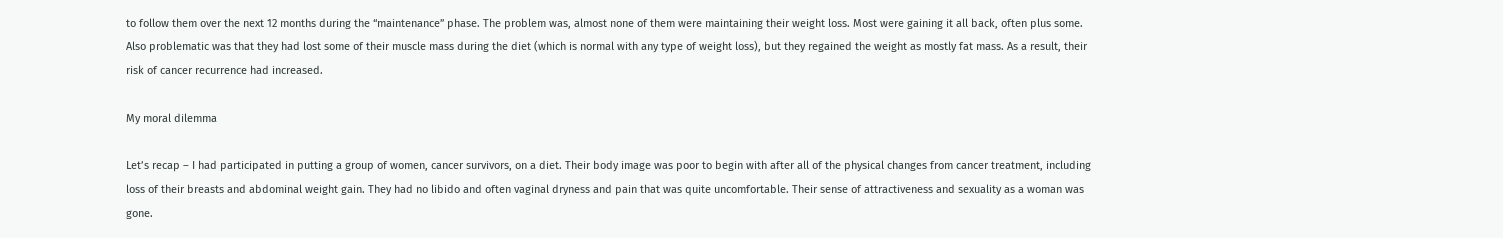to follow them over the next 12 months during the “maintenance” phase. The problem was, almost none of them were maintaining their weight loss. Most were gaining it all back, often plus some. Also problematic was that they had lost some of their muscle mass during the diet (which is normal with any type of weight loss), but they regained the weight as mostly fat mass. As a result, their risk of cancer recurrence had increased.

My moral dilemma

Let’s recap – I had participated in putting a group of women, cancer survivors, on a diet. Their body image was poor to begin with after all of the physical changes from cancer treatment, including loss of their breasts and abdominal weight gain. They had no libido and often vaginal dryness and pain that was quite uncomfortable. Their sense of attractiveness and sexuality as a woman was gone.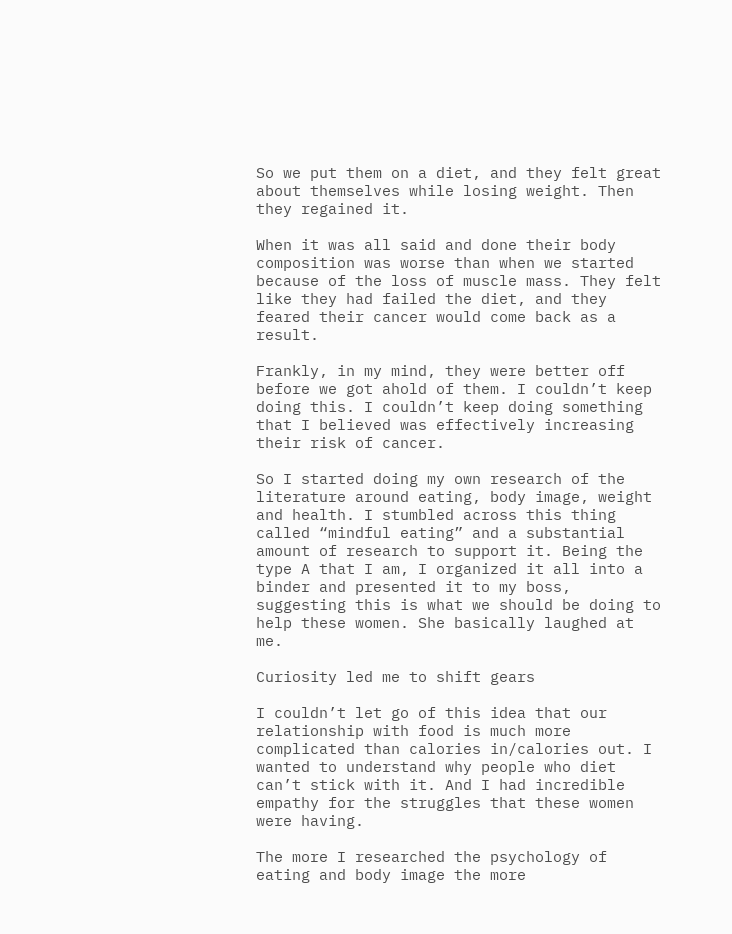So we put them on a diet, and they felt great about themselves while losing weight. Then they regained it.

When it was all said and done their body composition was worse than when we started because of the loss of muscle mass. They felt like they had failed the diet, and they feared their cancer would come back as a result.

Frankly, in my mind, they were better off before we got ahold of them. I couldn’t keep doing this. I couldn’t keep doing something that I believed was effectively increasing their risk of cancer.

So I started doing my own research of the literature around eating, body image, weight and health. I stumbled across this thing called “mindful eating” and a substantial amount of research to support it. Being the type A that I am, I organized it all into a binder and presented it to my boss, suggesting this is what we should be doing to help these women. She basically laughed at me.

Curiosity led me to shift gears

I couldn’t let go of this idea that our relationship with food is much more complicated than calories in/calories out. I wanted to understand why people who diet can’t stick with it. And I had incredible empathy for the struggles that these women were having.

The more I researched the psychology of eating and body image the more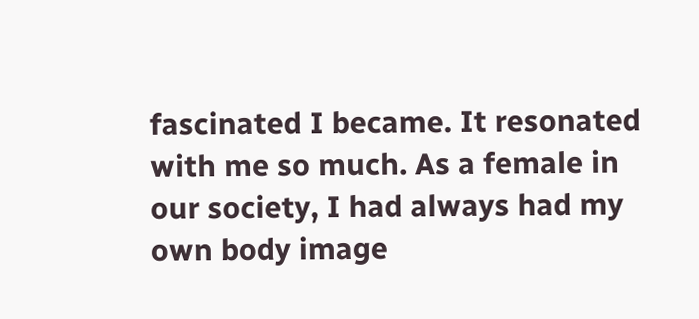fascinated I became. It resonated with me so much. As a female in our society, I had always had my own body image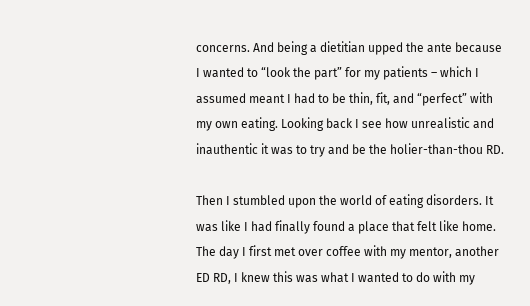concerns. And being a dietitian upped the ante because I wanted to “look the part” for my patients – which I assumed meant I had to be thin, fit, and “perfect” with my own eating. Looking back I see how unrealistic and inauthentic it was to try and be the holier-than-thou RD.

Then I stumbled upon the world of eating disorders. It was like I had finally found a place that felt like home. The day I first met over coffee with my mentor, another ED RD, I knew this was what I wanted to do with my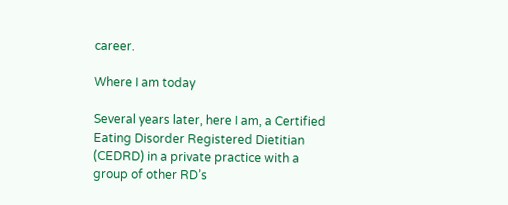career.

Where I am today

Several years later, here I am, a Certified Eating Disorder Registered Dietitian (CEDRD) in a private practice with a group of other RD’s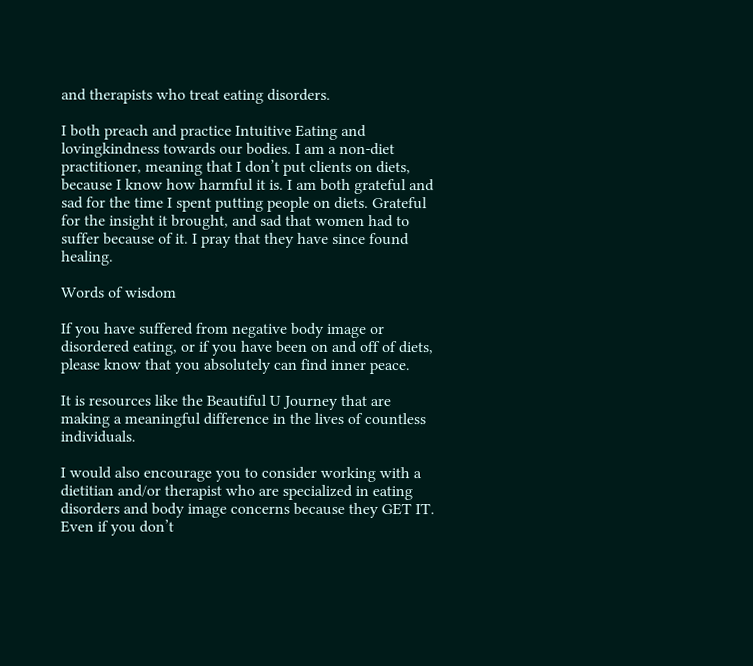and therapists who treat eating disorders.

I both preach and practice Intuitive Eating and lovingkindness towards our bodies. I am a non-diet practitioner, meaning that I don’t put clients on diets, because I know how harmful it is. I am both grateful and sad for the time I spent putting people on diets. Grateful for the insight it brought, and sad that women had to suffer because of it. I pray that they have since found healing.

Words of wisdom

If you have suffered from negative body image or disordered eating, or if you have been on and off of diets, please know that you absolutely can find inner peace.

It is resources like the Beautiful U Journey that are making a meaningful difference in the lives of countless individuals.

I would also encourage you to consider working with a dietitian and/or therapist who are specialized in eating disorders and body image concerns because they GET IT. Even if you don’t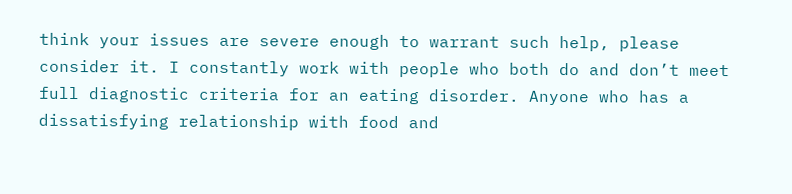think your issues are severe enough to warrant such help, please consider it. I constantly work with people who both do and don’t meet full diagnostic criteria for an eating disorder. Anyone who has a dissatisfying relationship with food and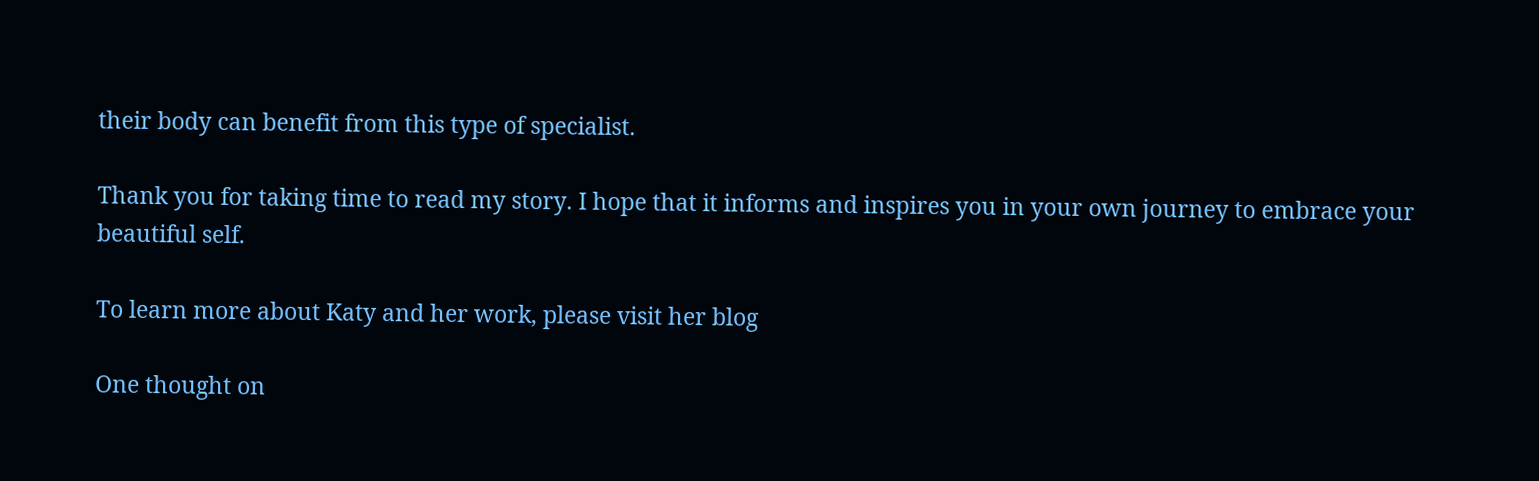their body can benefit from this type of specialist.

Thank you for taking time to read my story. I hope that it informs and inspires you in your own journey to embrace your beautiful self.

To learn more about Katy and her work, please visit her blog

One thought on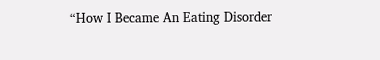“How I Became An Eating Disorder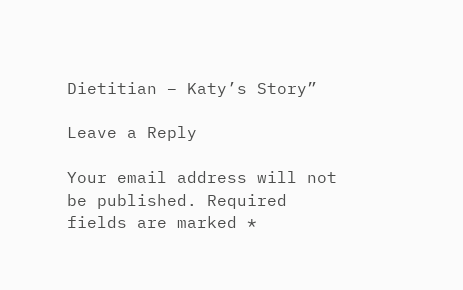Dietitian – Katy’s Story”

Leave a Reply

Your email address will not be published. Required fields are marked *